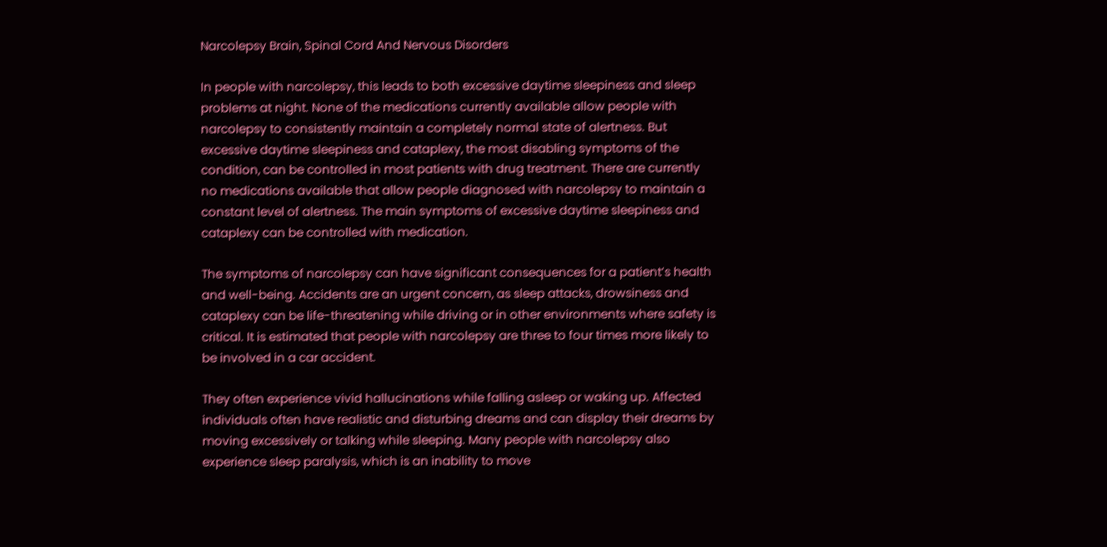Narcolepsy Brain, Spinal Cord And Nervous Disorders

In people with narcolepsy, this leads to both excessive daytime sleepiness and sleep problems at night. None of the medications currently available allow people with narcolepsy to consistently maintain a completely normal state of alertness. But excessive daytime sleepiness and cataplexy, the most disabling symptoms of the condition, can be controlled in most patients with drug treatment. There are currently no medications available that allow people diagnosed with narcolepsy to maintain a constant level of alertness. The main symptoms of excessive daytime sleepiness and cataplexy can be controlled with medication.

The symptoms of narcolepsy can have significant consequences for a patient’s health and well-being. Accidents are an urgent concern, as sleep attacks, drowsiness and cataplexy can be life-threatening while driving or in other environments where safety is critical. It is estimated that people with narcolepsy are three to four times more likely to be involved in a car accident.

They often experience vivid hallucinations while falling asleep or waking up. Affected individuals often have realistic and disturbing dreams and can display their dreams by moving excessively or talking while sleeping. Many people with narcolepsy also experience sleep paralysis, which is an inability to move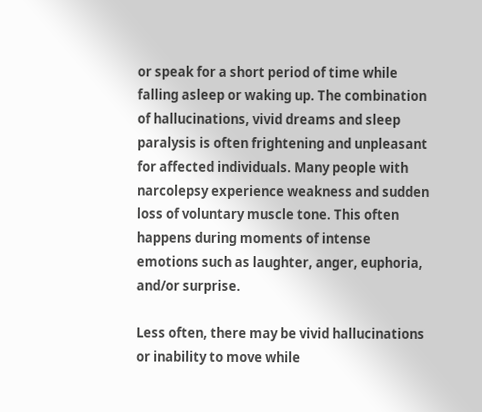or speak for a short period of time while falling asleep or waking up. The combination of hallucinations, vivid dreams and sleep paralysis is often frightening and unpleasant for affected individuals. Many people with narcolepsy experience weakness and sudden loss of voluntary muscle tone. This often happens during moments of intense emotions such as laughter, anger, euphoria, and/or surprise.

Less often, there may be vivid hallucinations or inability to move while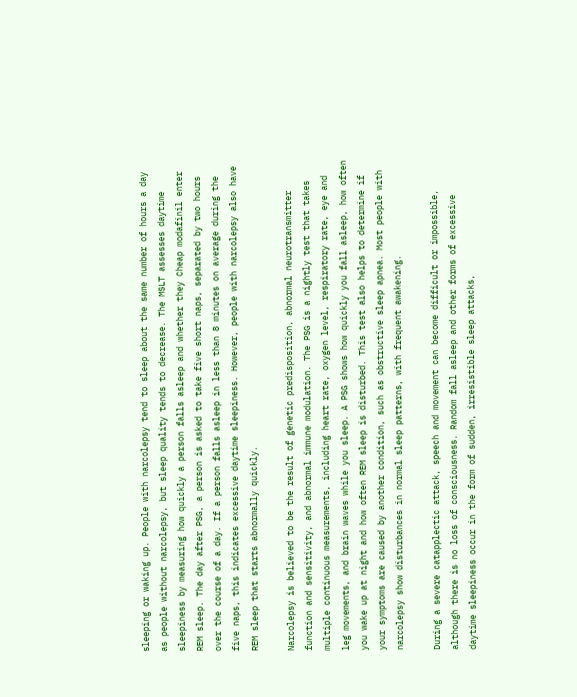sleeping or waking up. People with narcolepsy tend to sleep about the same number of hours a day as people without narcolepsy, but sleep quality tends to decrease. The MSLT assesses daytime sleepiness by measuring how quickly a person falls asleep and whether they Cheap modafinil enter REM sleep. The day after PSG, a person is asked to take five short naps, separated by two hours over the course of a day. If a person falls asleep in less than 8 minutes on average during the five naps, this indicates excessive daytime sleepiness. However, people with narcolepsy also have REM sleep that starts abnormally quickly.

Narcolepsy is believed to be the result of genetic predisposition, abnormal neurotransmitter function and sensitivity, and abnormal immune modulation. The PSG is a nightly test that takes multiple continuous measurements, including heart rate, oxygen level, respiratory rate, eye and leg movements, and brain waves while you sleep. A PSG shows how quickly you fall asleep, how often you wake up at night and how often REM sleep is disturbed. This test also helps to determine if your symptoms are caused by another condition, such as obstructive sleep apnea. Most people with narcolepsy show disturbances in normal sleep patterns, with frequent awakening.

During a severe catapplectic attack, speech and movement can become difficult or impossible, although there is no loss of consciousness. Random fall asleep and other forms of excessive daytime sleepiness occur in the form of sudden, irresistible sleep attacks,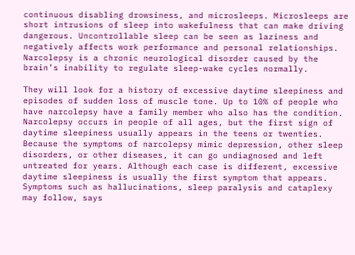continuous disabling drowsiness, and microsleeps. Microsleeps are short intrusions of sleep into wakefulness that can make driving dangerous. Uncontrollable sleep can be seen as laziness and negatively affects work performance and personal relationships. Narcolepsy is a chronic neurological disorder caused by the brain’s inability to regulate sleep-wake cycles normally.

They will look for a history of excessive daytime sleepiness and episodes of sudden loss of muscle tone. Up to 10% of people who have narcolepsy have a family member who also has the condition. Narcolepsy occurs in people of all ages, but the first sign of daytime sleepiness usually appears in the teens or twenties. Because the symptoms of narcolepsy mimic depression, other sleep disorders, or other diseases, it can go undiagnosed and left untreated for years. Although each case is different, excessive daytime sleepiness is usually the first symptom that appears. Symptoms such as hallucinations, sleep paralysis and cataplexy may follow, says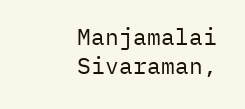Manjamalai Sivaraman,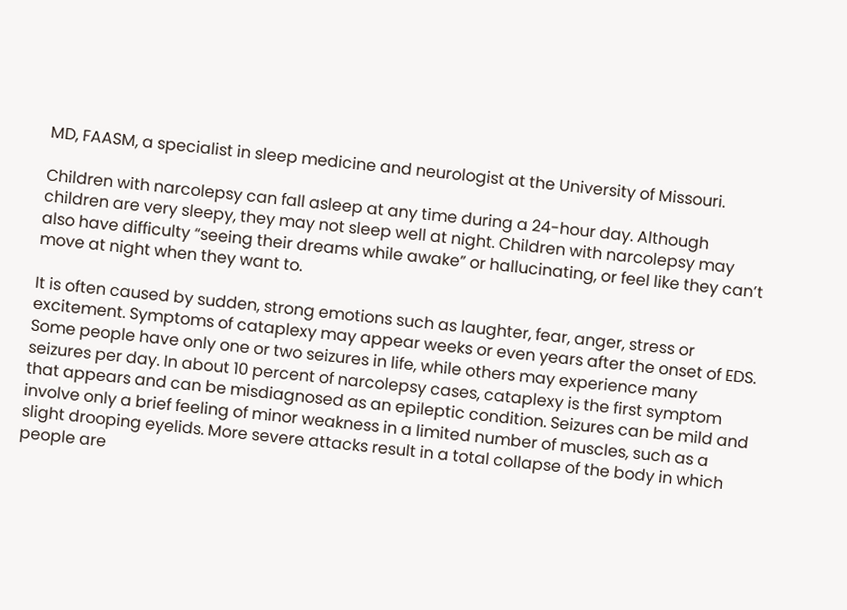MD, FAASM, a specialist in sleep medicine and neurologist at the University of Missouri.

Children with narcolepsy can fall asleep at any time during a 24-hour day. Although children are very sleepy, they may not sleep well at night. Children with narcolepsy may also have difficulty “seeing their dreams while awake” or hallucinating, or feel like they can’t move at night when they want to.

It is often caused by sudden, strong emotions such as laughter, fear, anger, stress or excitement. Symptoms of cataplexy may appear weeks or even years after the onset of EDS. Some people have only one or two seizures in life, while others may experience many seizures per day. In about 10 percent of narcolepsy cases, cataplexy is the first symptom that appears and can be misdiagnosed as an epileptic condition. Seizures can be mild and involve only a brief feeling of minor weakness in a limited number of muscles, such as a slight drooping eyelids. More severe attacks result in a total collapse of the body in which people are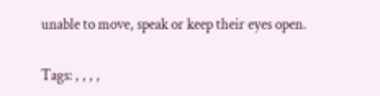unable to move, speak or keep their eyes open.

Tags: , , , ,